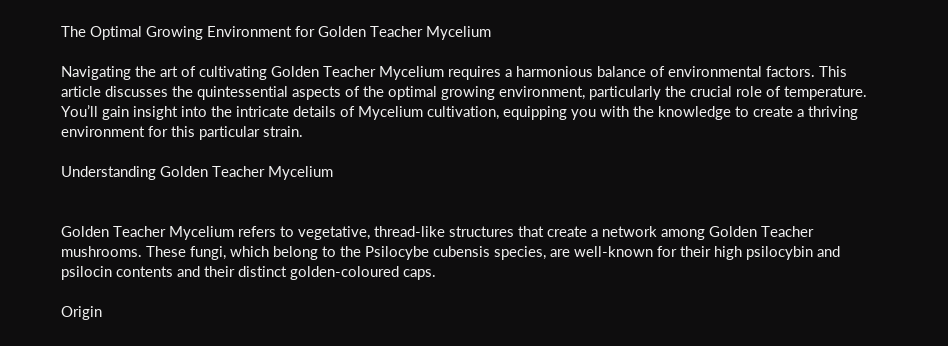The Optimal Growing Environment for Golden Teacher Mycelium

Navigating the art of cultivating Golden Teacher Mycelium requires a harmonious balance of environmental factors. This article discusses the quintessential aspects of the optimal growing environment, particularly the crucial role of temperature. You’ll gain insight into the intricate details of Mycelium cultivation, equipping you with the knowledge to create a thriving environment for this particular strain.

Understanding Golden Teacher Mycelium


Golden Teacher Mycelium refers to vegetative, thread-like structures that create a network among Golden Teacher mushrooms. These fungi, which belong to the Psilocybe cubensis species, are well-known for their high psilocybin and psilocin contents and their distinct golden-coloured caps.

Origin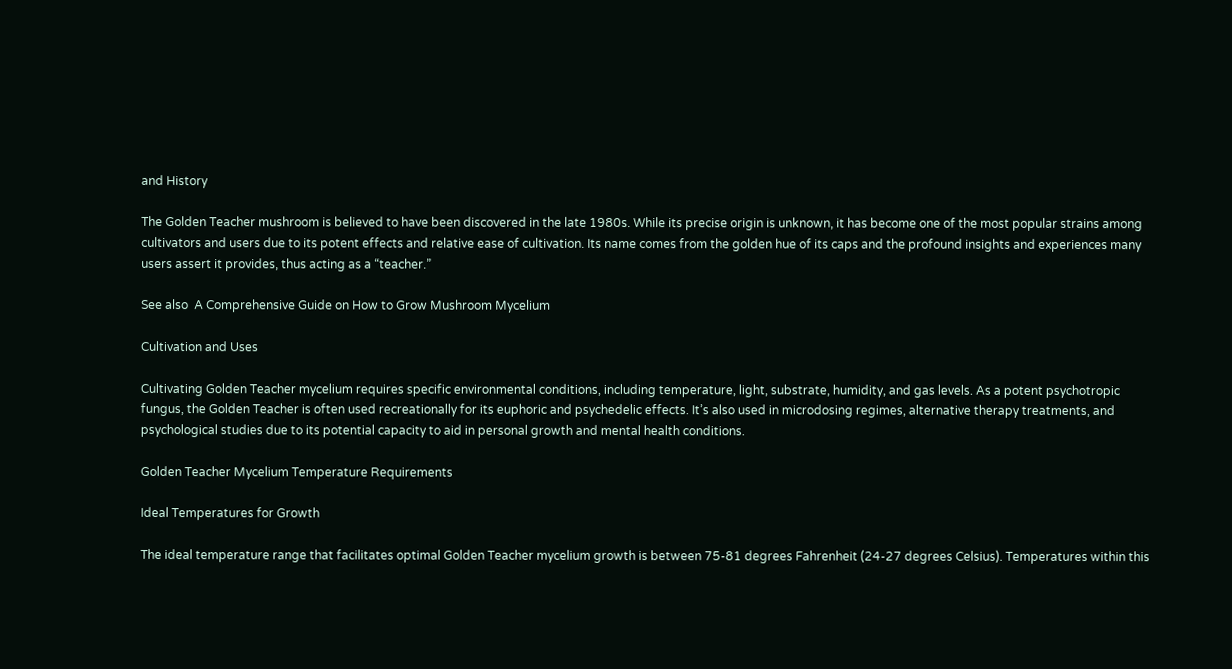and History

The Golden Teacher mushroom is believed to have been discovered in the late 1980s. While its precise origin is unknown, it has become one of the most popular strains among cultivators and users due to its potent effects and relative ease of cultivation. Its name comes from the golden hue of its caps and the profound insights and experiences many users assert it provides, thus acting as a “teacher.”

See also  A Comprehensive Guide on How to Grow Mushroom Mycelium

Cultivation and Uses

Cultivating Golden Teacher mycelium requires specific environmental conditions, including temperature, light, substrate, humidity, and gas levels. As a potent psychotropic fungus, the Golden Teacher is often used recreationally for its euphoric and psychedelic effects. It’s also used in microdosing regimes, alternative therapy treatments, and psychological studies due to its potential capacity to aid in personal growth and mental health conditions.

Golden Teacher Mycelium Temperature Requirements

Ideal Temperatures for Growth

The ideal temperature range that facilitates optimal Golden Teacher mycelium growth is between 75-81 degrees Fahrenheit (24-27 degrees Celsius). Temperatures within this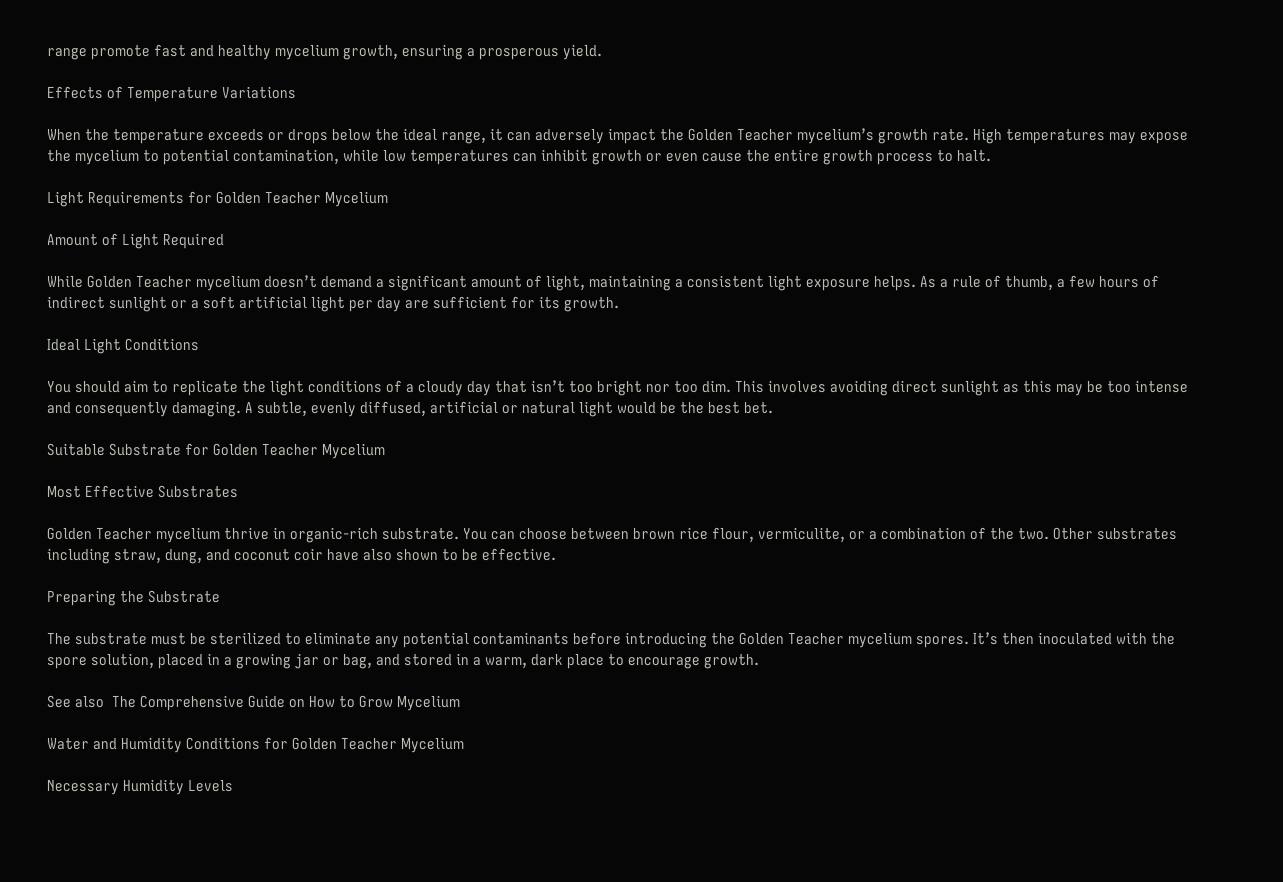range promote fast and healthy mycelium growth, ensuring a prosperous yield.

Effects of Temperature Variations

When the temperature exceeds or drops below the ideal range, it can adversely impact the Golden Teacher mycelium’s growth rate. High temperatures may expose the mycelium to potential contamination, while low temperatures can inhibit growth or even cause the entire growth process to halt.

Light Requirements for Golden Teacher Mycelium

Amount of Light Required

While Golden Teacher mycelium doesn’t demand a significant amount of light, maintaining a consistent light exposure helps. As a rule of thumb, a few hours of indirect sunlight or a soft artificial light per day are sufficient for its growth.

Ideal Light Conditions

You should aim to replicate the light conditions of a cloudy day that isn’t too bright nor too dim. This involves avoiding direct sunlight as this may be too intense and consequently damaging. A subtle, evenly diffused, artificial or natural light would be the best bet.

Suitable Substrate for Golden Teacher Mycelium

Most Effective Substrates

Golden Teacher mycelium thrive in organic-rich substrate. You can choose between brown rice flour, vermiculite, or a combination of the two. Other substrates including straw, dung, and coconut coir have also shown to be effective.

Preparing the Substrate

The substrate must be sterilized to eliminate any potential contaminants before introducing the Golden Teacher mycelium spores. It’s then inoculated with the spore solution, placed in a growing jar or bag, and stored in a warm, dark place to encourage growth.

See also  The Comprehensive Guide on How to Grow Mycelium

Water and Humidity Conditions for Golden Teacher Mycelium

Necessary Humidity Levels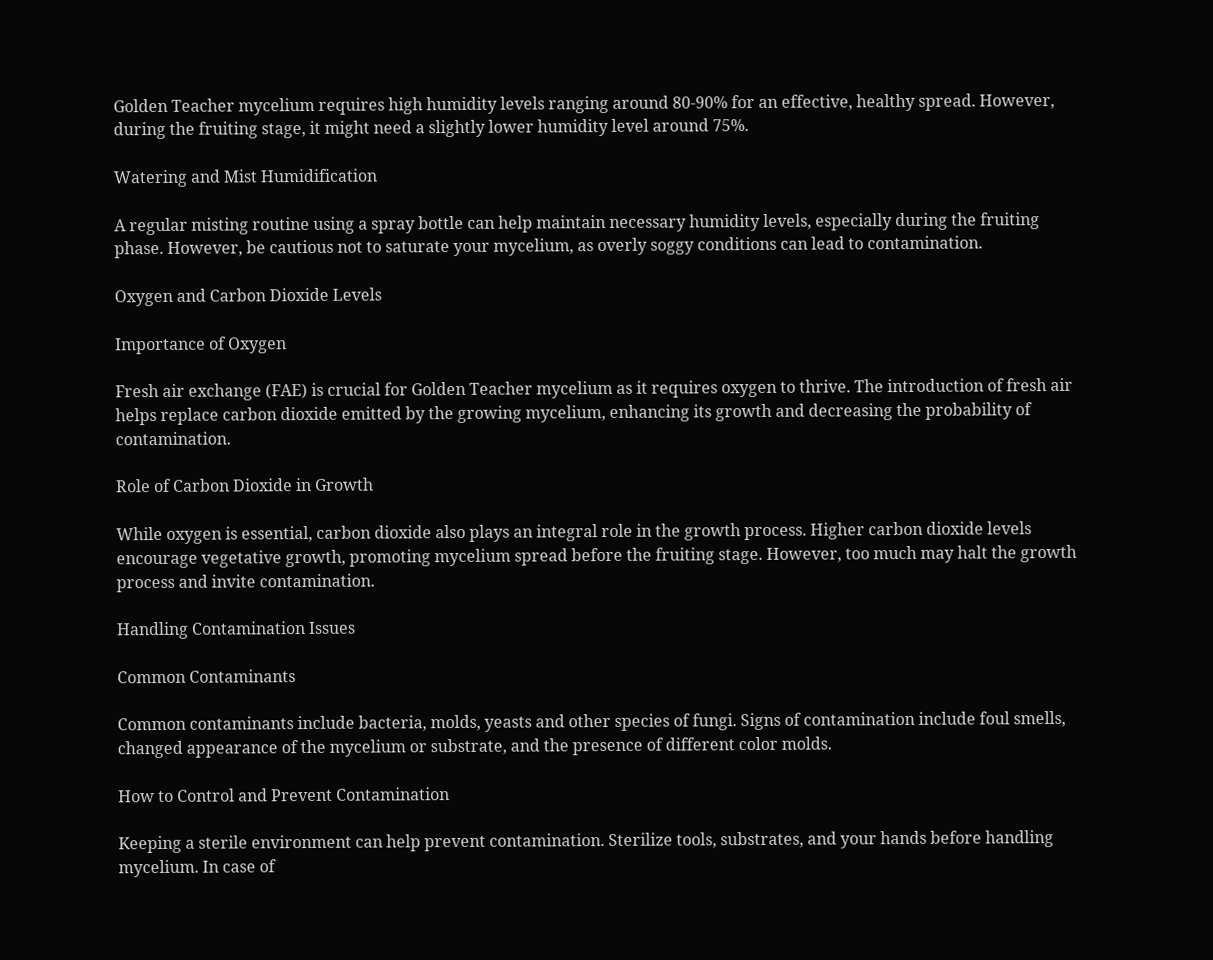Golden Teacher mycelium requires high humidity levels ranging around 80-90% for an effective, healthy spread. However, during the fruiting stage, it might need a slightly lower humidity level around 75%.

Watering and Mist Humidification

A regular misting routine using a spray bottle can help maintain necessary humidity levels, especially during the fruiting phase. However, be cautious not to saturate your mycelium, as overly soggy conditions can lead to contamination.

Oxygen and Carbon Dioxide Levels

Importance of Oxygen

Fresh air exchange (FAE) is crucial for Golden Teacher mycelium as it requires oxygen to thrive. The introduction of fresh air helps replace carbon dioxide emitted by the growing mycelium, enhancing its growth and decreasing the probability of contamination.

Role of Carbon Dioxide in Growth

While oxygen is essential, carbon dioxide also plays an integral role in the growth process. Higher carbon dioxide levels encourage vegetative growth, promoting mycelium spread before the fruiting stage. However, too much may halt the growth process and invite contamination.

Handling Contamination Issues

Common Contaminants

Common contaminants include bacteria, molds, yeasts and other species of fungi. Signs of contamination include foul smells, changed appearance of the mycelium or substrate, and the presence of different color molds.

How to Control and Prevent Contamination

Keeping a sterile environment can help prevent contamination. Sterilize tools, substrates, and your hands before handling mycelium. In case of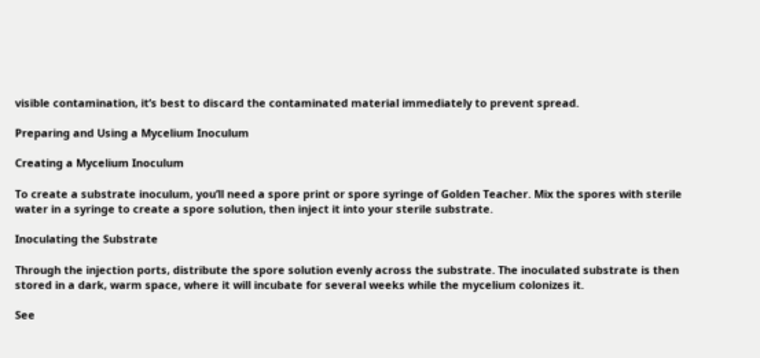visible contamination, it’s best to discard the contaminated material immediately to prevent spread.

Preparing and Using a Mycelium Inoculum

Creating a Mycelium Inoculum

To create a substrate inoculum, you’ll need a spore print or spore syringe of Golden Teacher. Mix the spores with sterile water in a syringe to create a spore solution, then inject it into your sterile substrate.

Inoculating the Substrate

Through the injection ports, distribute the spore solution evenly across the substrate. The inoculated substrate is then stored in a dark, warm space, where it will incubate for several weeks while the mycelium colonizes it.

See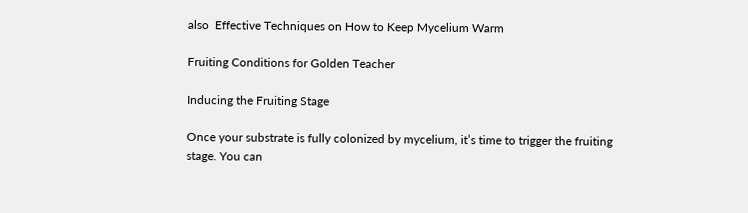also  Effective Techniques on How to Keep Mycelium Warm

Fruiting Conditions for Golden Teacher

Inducing the Fruiting Stage

Once your substrate is fully colonized by mycelium, it’s time to trigger the fruiting stage. You can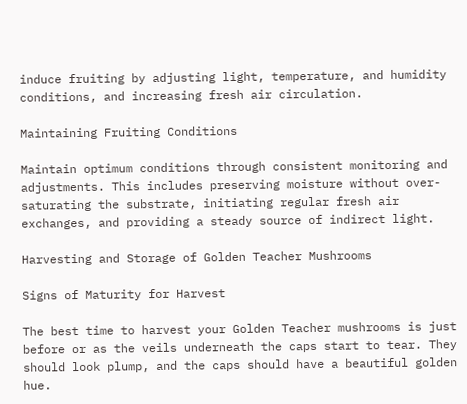induce fruiting by adjusting light, temperature, and humidity conditions, and increasing fresh air circulation.

Maintaining Fruiting Conditions

Maintain optimum conditions through consistent monitoring and adjustments. This includes preserving moisture without over-saturating the substrate, initiating regular fresh air exchanges, and providing a steady source of indirect light.

Harvesting and Storage of Golden Teacher Mushrooms

Signs of Maturity for Harvest

The best time to harvest your Golden Teacher mushrooms is just before or as the veils underneath the caps start to tear. They should look plump, and the caps should have a beautiful golden hue.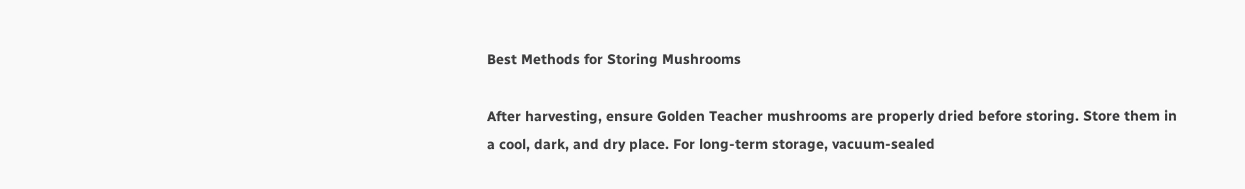Best Methods for Storing Mushrooms

After harvesting, ensure Golden Teacher mushrooms are properly dried before storing. Store them in a cool, dark, and dry place. For long-term storage, vacuum-sealed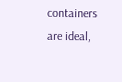containers are ideal,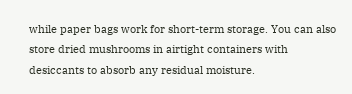while paper bags work for short-term storage. You can also store dried mushrooms in airtight containers with desiccants to absorb any residual moisture.